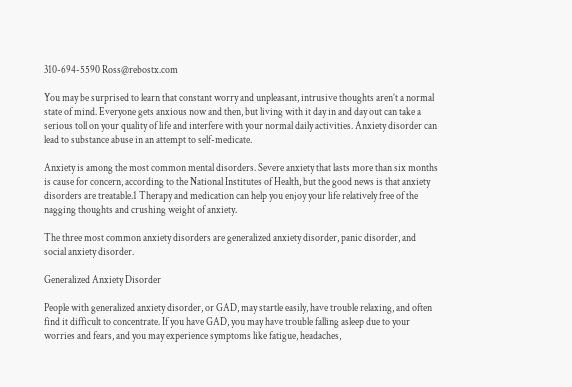310-694-5590 Ross@rebostx.com

You may be surprised to learn that constant worry and unpleasant, intrusive thoughts aren’t a normal state of mind. Everyone gets anxious now and then, but living with it day in and day out can take a serious toll on your quality of life and interfere with your normal daily activities. Anxiety disorder can lead to substance abuse in an attempt to self-medicate.

Anxiety is among the most common mental disorders. Severe anxiety that lasts more than six months is cause for concern, according to the National Institutes of Health, but the good news is that anxiety disorders are treatable.1 Therapy and medication can help you enjoy your life relatively free of the nagging thoughts and crushing weight of anxiety.

The three most common anxiety disorders are generalized anxiety disorder, panic disorder, and social anxiety disorder.

Generalized Anxiety Disorder

People with generalized anxiety disorder, or GAD, may startle easily, have trouble relaxing, and often find it difficult to concentrate. If you have GAD, you may have trouble falling asleep due to your worries and fears, and you may experience symptoms like fatigue, headaches,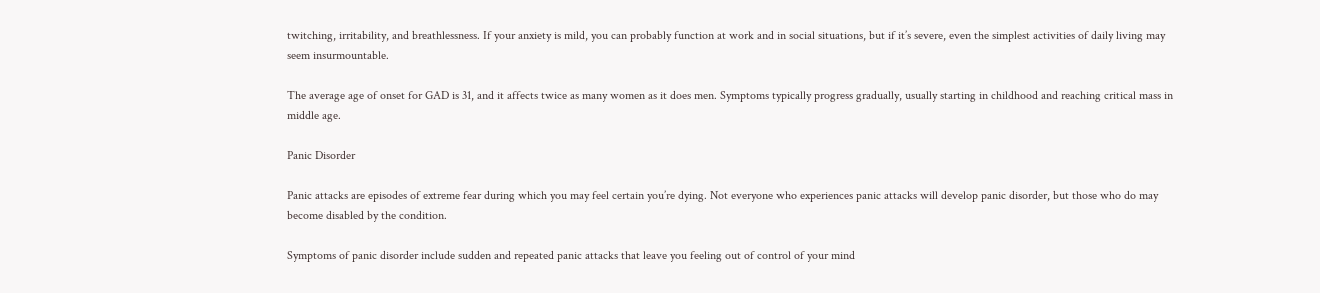twitching, irritability, and breathlessness. If your anxiety is mild, you can probably function at work and in social situations, but if it’s severe, even the simplest activities of daily living may seem insurmountable.

The average age of onset for GAD is 31, and it affects twice as many women as it does men. Symptoms typically progress gradually, usually starting in childhood and reaching critical mass in middle age.

Panic Disorder

Panic attacks are episodes of extreme fear during which you may feel certain you’re dying. Not everyone who experiences panic attacks will develop panic disorder, but those who do may become disabled by the condition.

Symptoms of panic disorder include sudden and repeated panic attacks that leave you feeling out of control of your mind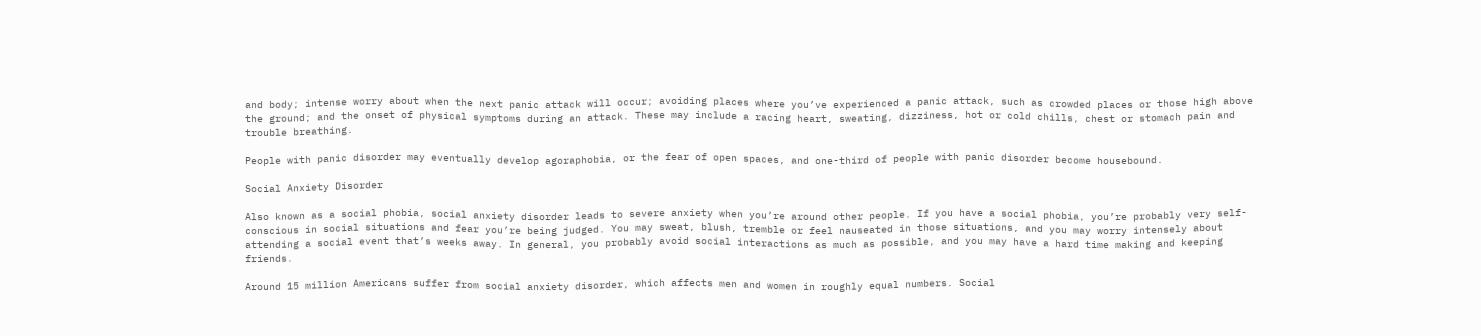and body; intense worry about when the next panic attack will occur; avoiding places where you’ve experienced a panic attack, such as crowded places or those high above the ground; and the onset of physical symptoms during an attack. These may include a racing heart, sweating, dizziness, hot or cold chills, chest or stomach pain and trouble breathing.

People with panic disorder may eventually develop agoraphobia, or the fear of open spaces, and one-third of people with panic disorder become housebound.

Social Anxiety Disorder

Also known as a social phobia, social anxiety disorder leads to severe anxiety when you’re around other people. If you have a social phobia, you’re probably very self-conscious in social situations and fear you’re being judged. You may sweat, blush, tremble or feel nauseated in those situations, and you may worry intensely about attending a social event that’s weeks away. In general, you probably avoid social interactions as much as possible, and you may have a hard time making and keeping friends.

Around 15 million Americans suffer from social anxiety disorder, which affects men and women in roughly equal numbers. Social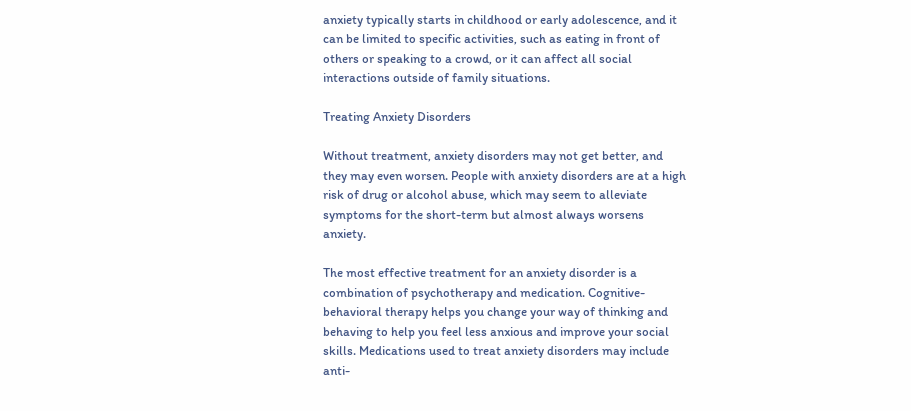anxiety typically starts in childhood or early adolescence, and it can be limited to specific activities, such as eating in front of others or speaking to a crowd, or it can affect all social interactions outside of family situations.

Treating Anxiety Disorders

Without treatment, anxiety disorders may not get better, and they may even worsen. People with anxiety disorders are at a high risk of drug or alcohol abuse, which may seem to alleviate symptoms for the short-term but almost always worsens anxiety.

The most effective treatment for an anxiety disorder is a combination of psychotherapy and medication. Cognitive-behavioral therapy helps you change your way of thinking and behaving to help you feel less anxious and improve your social skills. Medications used to treat anxiety disorders may include anti-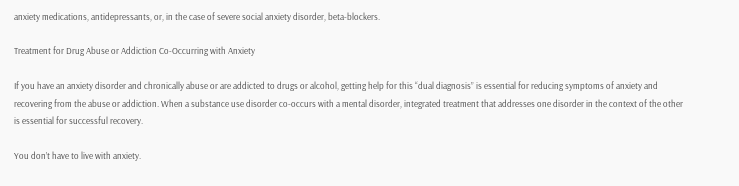anxiety medications, antidepressants, or, in the case of severe social anxiety disorder, beta-blockers.

Treatment for Drug Abuse or Addiction Co-Occurring with Anxiety

If you have an anxiety disorder and chronically abuse or are addicted to drugs or alcohol, getting help for this “dual diagnosis” is essential for reducing symptoms of anxiety and recovering from the abuse or addiction. When a substance use disorder co-occurs with a mental disorder, integrated treatment that addresses one disorder in the context of the other is essential for successful recovery.

You don’t have to live with anxiety.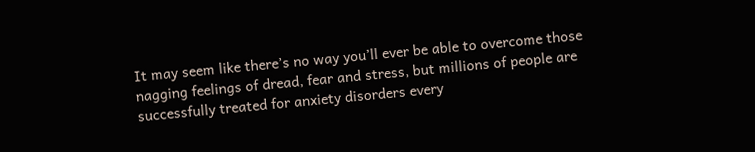It may seem like there’s no way you’ll ever be able to overcome those nagging feelings of dread, fear and stress, but millions of people are successfully treated for anxiety disorders every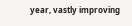year, vastly improving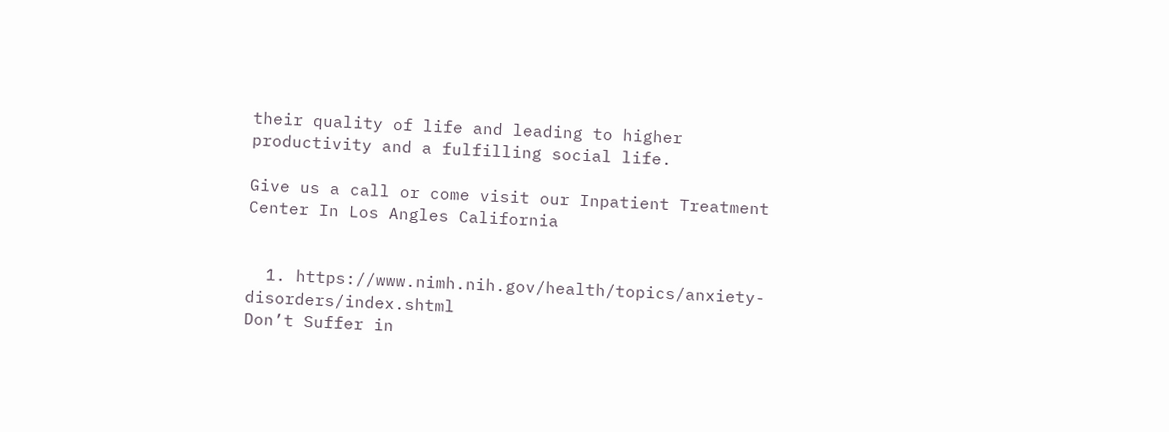their quality of life and leading to higher productivity and a fulfilling social life.

Give us a call or come visit our Inpatient Treatment Center In Los Angles California


  1. https://www.nimh.nih.gov/health/topics/anxiety-disorders/index.shtml
Don’t Suffer in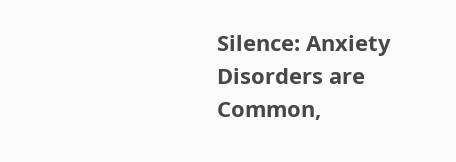Silence: Anxiety Disorders are Common,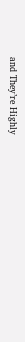and They’re Highly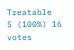Treatable
5 (100%) 16 votes